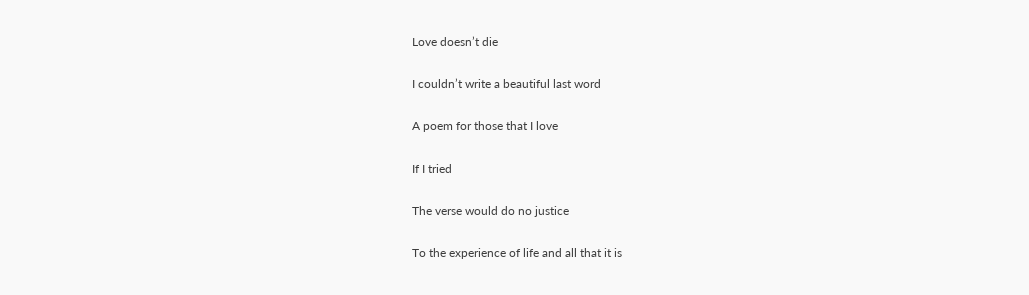Love doesn’t die

I couldn’t write a beautiful last word

A poem for those that I love

If I tried

The verse would do no justice

To the experience of life and all that it is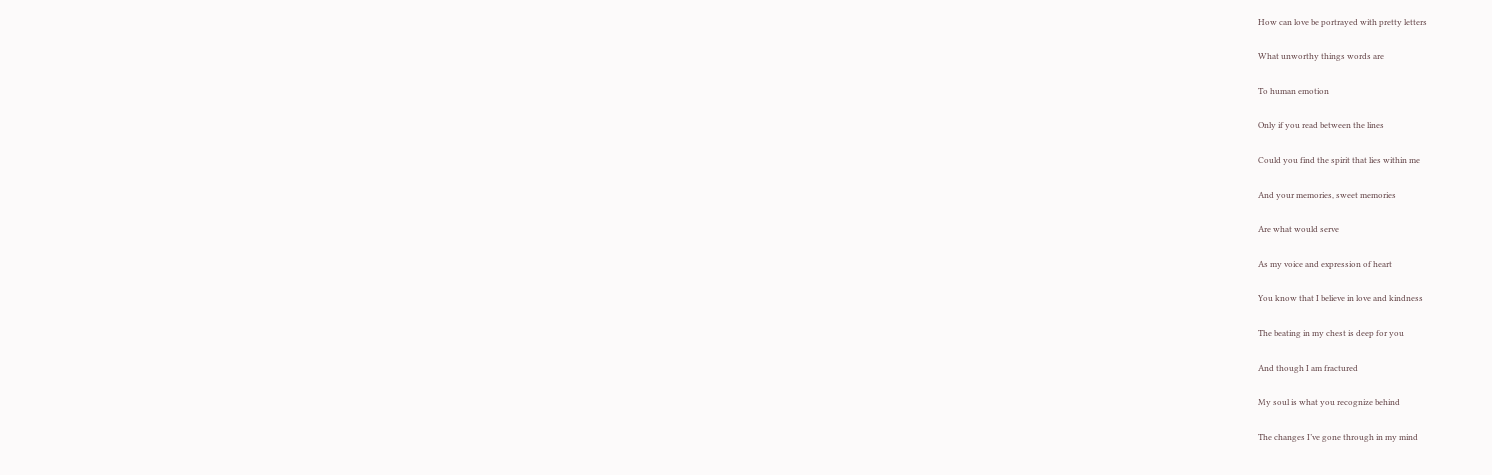How can love be portrayed with pretty letters

What unworthy things words are

To human emotion

Only if you read between the lines

Could you find the spirit that lies within me

And your memories, sweet memories

Are what would serve

As my voice and expression of heart

You know that I believe in love and kindness

The beating in my chest is deep for you

And though I am fractured

My soul is what you recognize behind

The changes I’ve gone through in my mind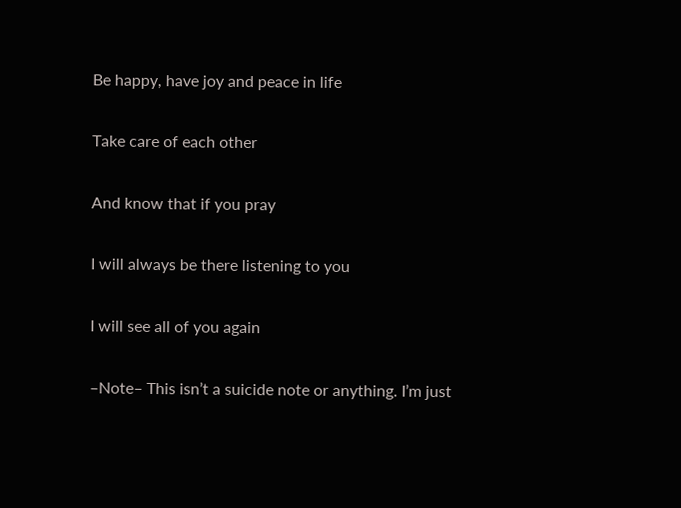Be happy, have joy and peace in life

Take care of each other

And know that if you pray

I will always be there listening to you

I will see all of you again

–Note– This isn’t a suicide note or anything. I’m just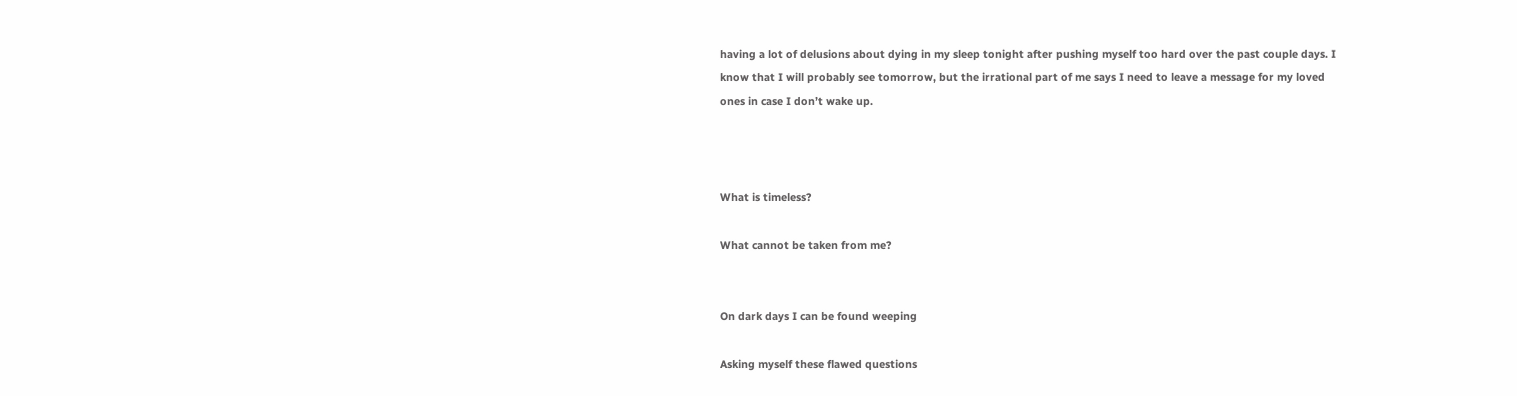having a lot of delusions about dying in my sleep tonight after pushing myself too hard over the past couple days. I know that I will probably see tomorrow, but the irrational part of me says I need to leave a message for my loved ones in case I don’t wake up.



What is timeless?

What cannot be taken from me?


On dark days I can be found weeping

Asking myself these flawed questions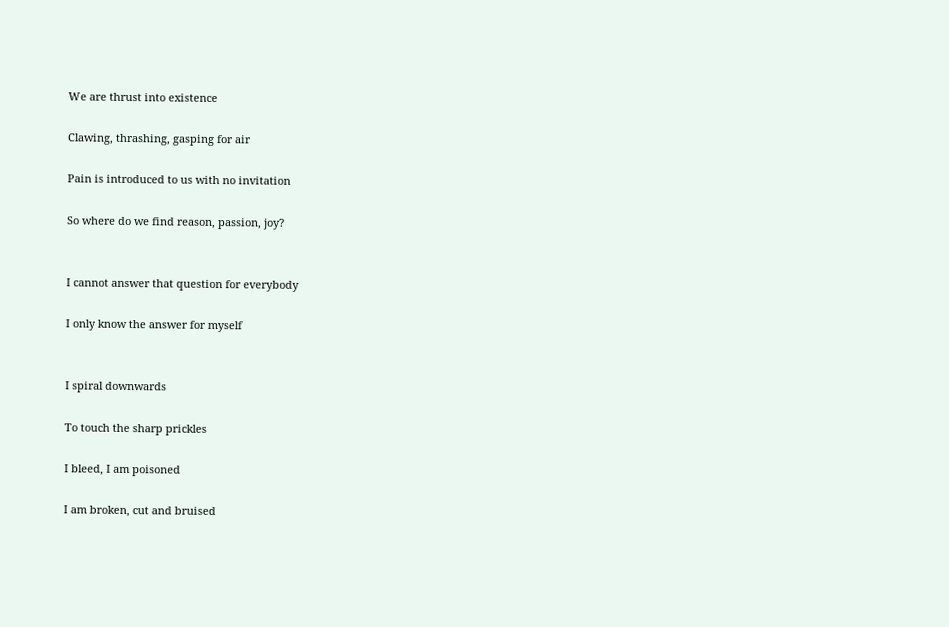We are thrust into existence

Clawing, thrashing, gasping for air

Pain is introduced to us with no invitation

So where do we find reason, passion, joy?


I cannot answer that question for everybody

I only know the answer for myself


I spiral downwards

To touch the sharp prickles

I bleed, I am poisoned

I am broken, cut and bruised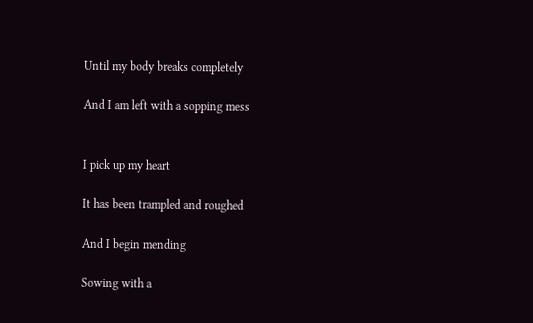Until my body breaks completely

And I am left with a sopping mess


I pick up my heart

It has been trampled and roughed

And I begin mending

Sowing with a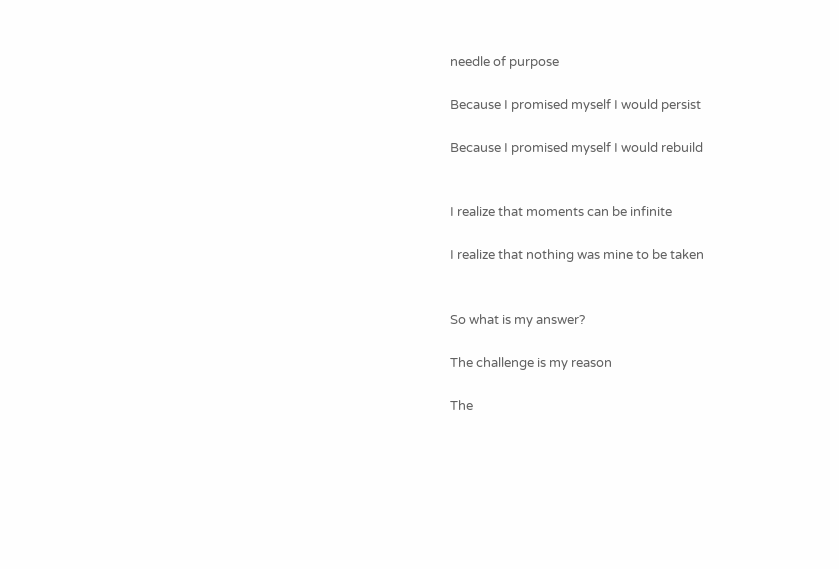needle of purpose

Because I promised myself I would persist

Because I promised myself I would rebuild


I realize that moments can be infinite

I realize that nothing was mine to be taken


So what is my answer?

The challenge is my reason

The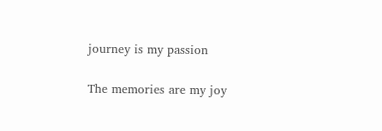journey is my passion

The memories are my joy